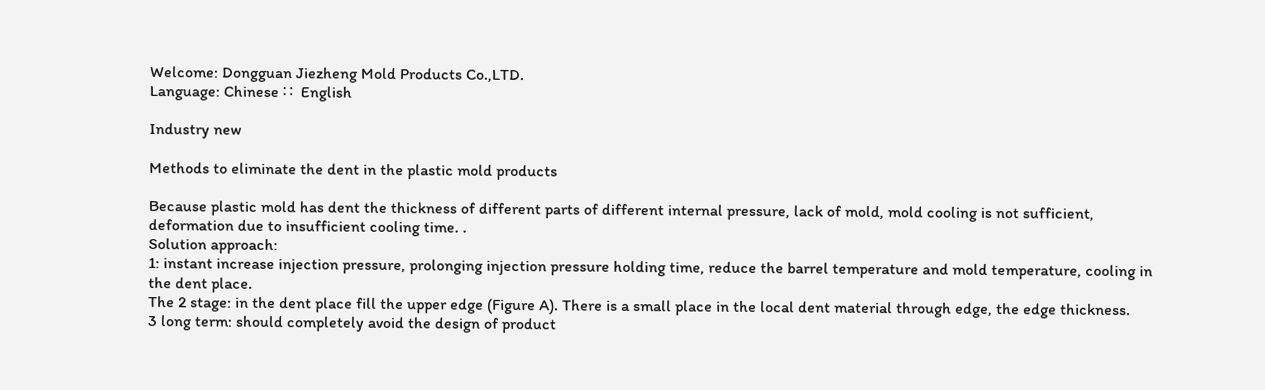Welcome: Dongguan Jiezheng Mold Products Co.,LTD.
Language: Chinese ∷  English

Industry new

Methods to eliminate the dent in the plastic mold products

Because plastic mold has dent the thickness of different parts of different internal pressure, lack of mold, mold cooling is not sufficient, deformation due to insufficient cooling time. .
Solution approach:
1: instant increase injection pressure, prolonging injection pressure holding time, reduce the barrel temperature and mold temperature, cooling in the dent place.
The 2 stage: in the dent place fill the upper edge (Figure A). There is a small place in the local dent material through edge, the edge thickness.
3 long term: should completely avoid the design of product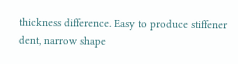thickness difference. Easy to produce stiffener dent, narrow shape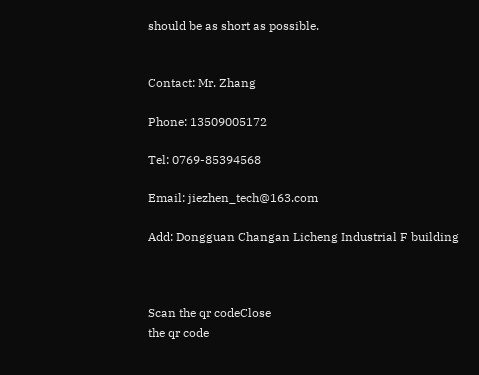should be as short as possible.


Contact: Mr. Zhang

Phone: 13509005172

Tel: 0769-85394568

Email: jiezhen_tech@163.com

Add: Dongguan Changan Licheng Industrial F building



Scan the qr codeClose
the qr code